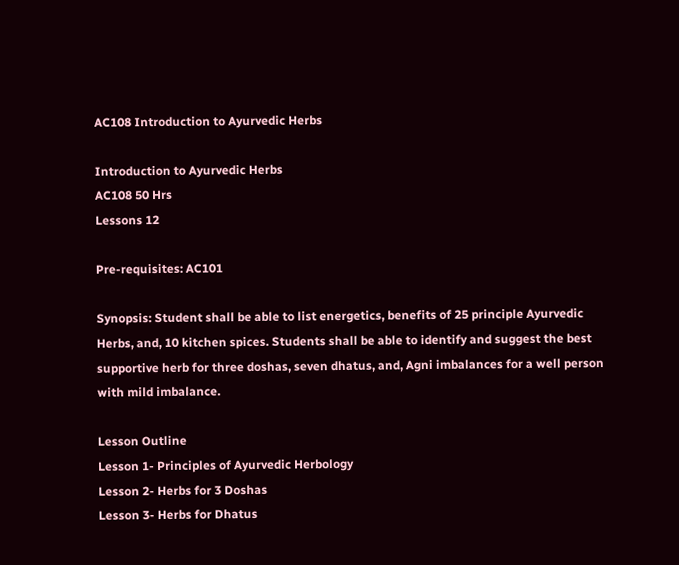AC108 Introduction to Ayurvedic Herbs

Introduction to Ayurvedic Herbs
AC108 50 Hrs
Lessons 12

Pre-requisites: AC101

Synopsis: Student shall be able to list energetics, benefits of 25 principle Ayurvedic Herbs, and, 10 kitchen spices. Students shall be able to identify and suggest the best supportive herb for three doshas, seven dhatus, and, Agni imbalances for a well person with mild imbalance.

Lesson Outline
Lesson 1- Principles of Ayurvedic Herbology
Lesson 2- Herbs for 3 Doshas
Lesson 3- Herbs for Dhatus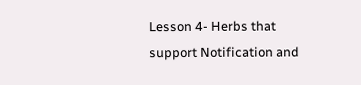Lesson 4- Herbs that support Notification and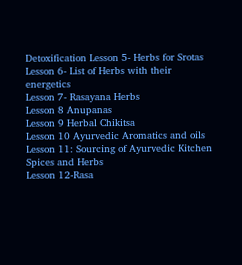Detoxification Lesson 5- Herbs for Srotas
Lesson 6- List of Herbs with their energetics
Lesson 7- Rasayana Herbs
Lesson 8 Anupanas
Lesson 9 Herbal Chikitsa
Lesson 10 Ayurvedic Aromatics and oils
Lesson 11: Sourcing of Ayurvedic Kitchen Spices and Herbs
Lesson 12-Rasa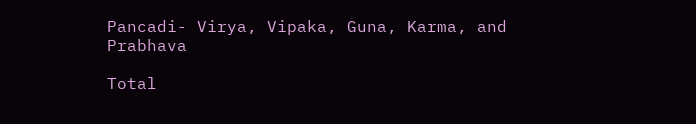Pancadi- Virya, Vipaka, Guna, Karma, and Prabhava

Total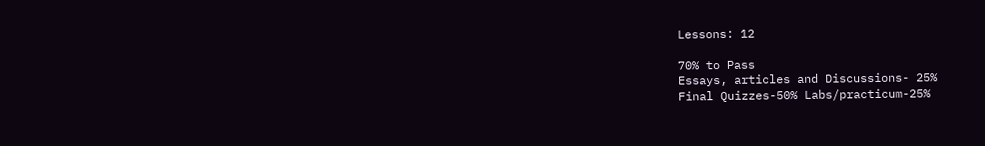Lessons: 12

70% to Pass
Essays, articles and Discussions- 25%
Final Quizzes-50% Labs/practicum-25%